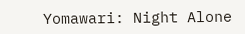Yomawari: Night Alone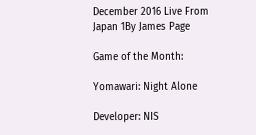December 2016 Live From Japan 1By James Page

Game of the Month:

Yomawari: Night Alone

Developer: NIS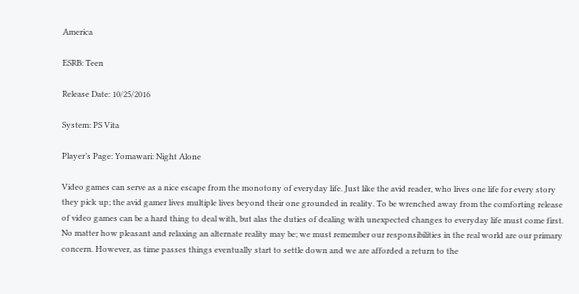America

ESRB: Teen

Release Date: 10/25/2016

System: PS Vita

Player’s Page: Yomawari: Night Alone

Video games can serve as a nice escape from the monotony of everyday life. Just like the avid reader, who lives one life for every story they pick up; the avid gamer lives multiple lives beyond their one grounded in reality. To be wrenched away from the comforting release of video games can be a hard thing to deal with, but alas the duties of dealing with unexpected changes to everyday life must come first. No matter how pleasant and relaxing an alternate reality may be; we must remember our responsibilities in the real world are our primary concern. However, as time passes things eventually start to settle down and we are afforded a return to the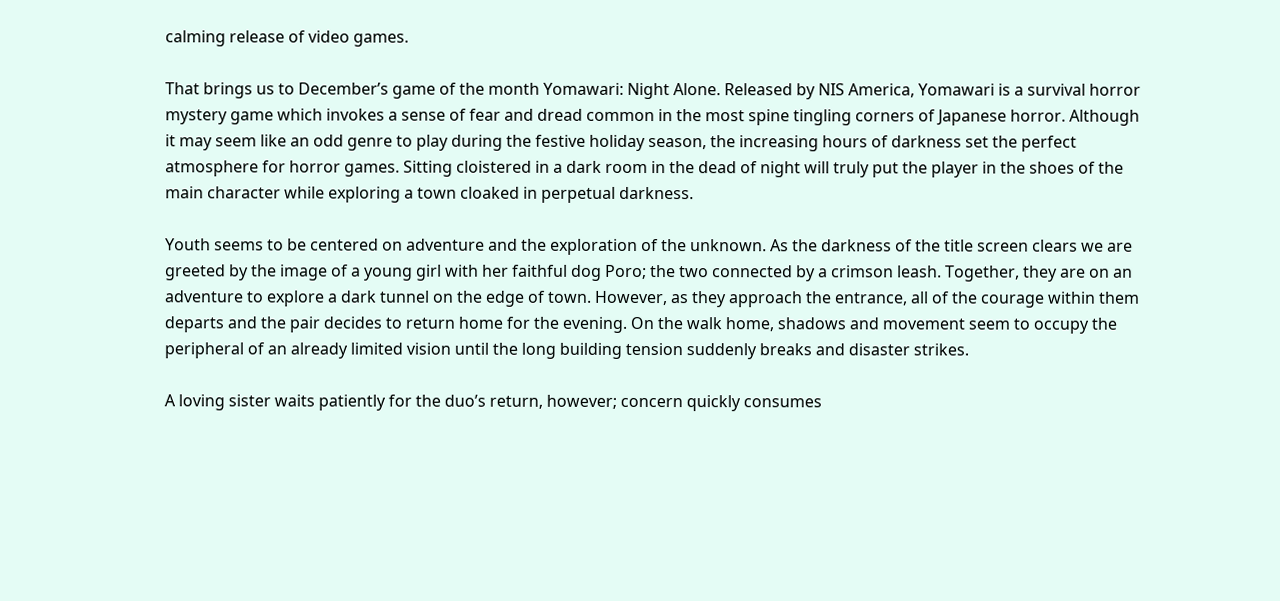calming release of video games.

That brings us to December’s game of the month Yomawari: Night Alone. Released by NIS America, Yomawari is a survival horror mystery game which invokes a sense of fear and dread common in the most spine tingling corners of Japanese horror. Although it may seem like an odd genre to play during the festive holiday season, the increasing hours of darkness set the perfect atmosphere for horror games. Sitting cloistered in a dark room in the dead of night will truly put the player in the shoes of the main character while exploring a town cloaked in perpetual darkness.

Youth seems to be centered on adventure and the exploration of the unknown. As the darkness of the title screen clears we are greeted by the image of a young girl with her faithful dog Poro; the two connected by a crimson leash. Together, they are on an adventure to explore a dark tunnel on the edge of town. However, as they approach the entrance, all of the courage within them departs and the pair decides to return home for the evening. On the walk home, shadows and movement seem to occupy the peripheral of an already limited vision until the long building tension suddenly breaks and disaster strikes.

A loving sister waits patiently for the duo’s return, however; concern quickly consumes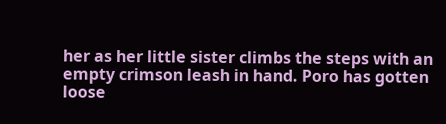her as her little sister climbs the steps with an empty crimson leash in hand. Poro has gotten loose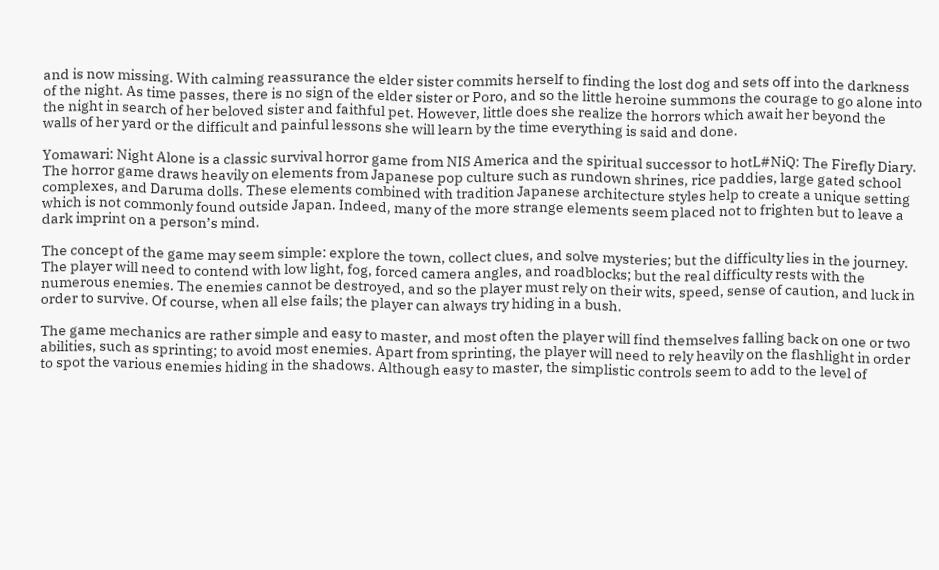and is now missing. With calming reassurance the elder sister commits herself to finding the lost dog and sets off into the darkness of the night. As time passes, there is no sign of the elder sister or Poro, and so the little heroine summons the courage to go alone into the night in search of her beloved sister and faithful pet. However, little does she realize the horrors which await her beyond the walls of her yard or the difficult and painful lessons she will learn by the time everything is said and done.

Yomawari: Night Alone is a classic survival horror game from NIS America and the spiritual successor to hotL#NiQ: The Firefly Diary. The horror game draws heavily on elements from Japanese pop culture such as rundown shrines, rice paddies, large gated school complexes, and Daruma dolls. These elements combined with tradition Japanese architecture styles help to create a unique setting which is not commonly found outside Japan. Indeed, many of the more strange elements seem placed not to frighten but to leave a dark imprint on a person’s mind.

The concept of the game may seem simple: explore the town, collect clues, and solve mysteries; but the difficulty lies in the journey. The player will need to contend with low light, fog, forced camera angles, and roadblocks; but the real difficulty rests with the numerous enemies. The enemies cannot be destroyed, and so the player must rely on their wits, speed, sense of caution, and luck in order to survive. Of course, when all else fails; the player can always try hiding in a bush.

The game mechanics are rather simple and easy to master, and most often the player will find themselves falling back on one or two abilities, such as sprinting; to avoid most enemies. Apart from sprinting, the player will need to rely heavily on the flashlight in order to spot the various enemies hiding in the shadows. Although easy to master, the simplistic controls seem to add to the level of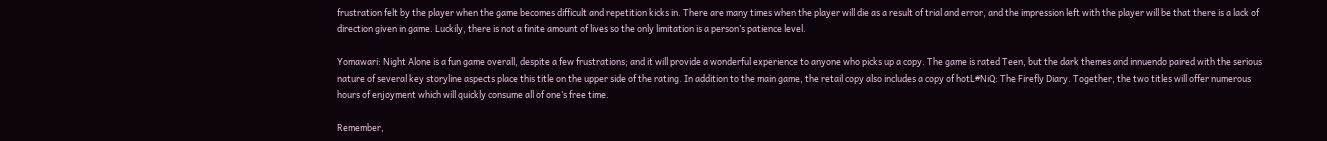frustration felt by the player when the game becomes difficult and repetition kicks in. There are many times when the player will die as a result of trial and error, and the impression left with the player will be that there is a lack of direction given in game. Luckily, there is not a finite amount of lives so the only limitation is a person’s patience level.

Yomawari: Night Alone is a fun game overall, despite a few frustrations; and it will provide a wonderful experience to anyone who picks up a copy. The game is rated Teen, but the dark themes and innuendo paired with the serious nature of several key storyline aspects place this title on the upper side of the rating. In addition to the main game, the retail copy also includes a copy of hotL#NiQ: The Firefly Diary. Together, the two titles will offer numerous hours of enjoyment which will quickly consume all of one’s free time.

Remember,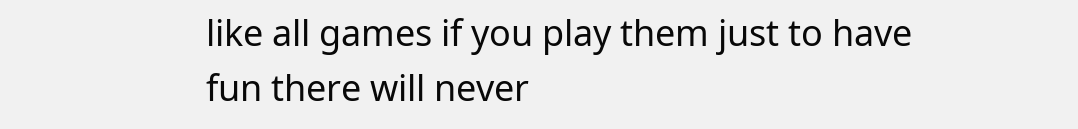like all games if you play them just to have fun there will never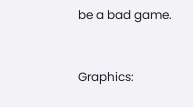be a bad game.


Graphics: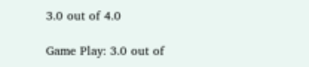3.0 out of 4.0

Game Play: 3.0 out of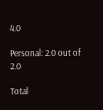4.0

Personal: 2.0 out of 2.0

Total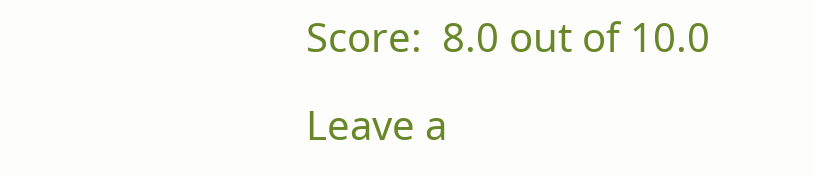Score:  8.0 out of 10.0

Leave a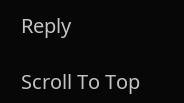Reply

Scroll To Top